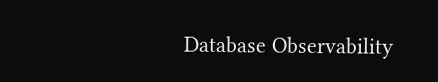Database Observability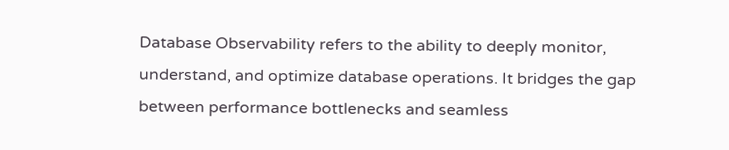Database Observability refers to the ability to deeply monitor, understand, and optimize database operations. It bridges the gap between performance bottlenecks and seamless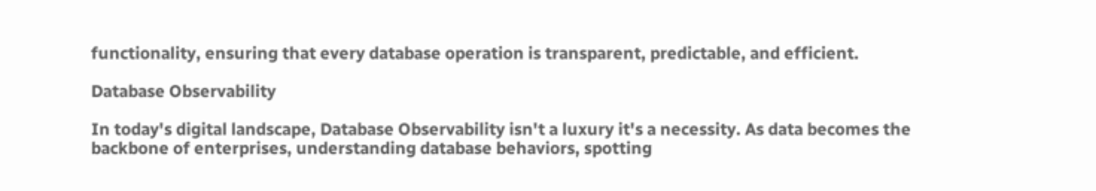functionality, ensuring that every database operation is transparent, predictable, and efficient.

Database Observability

In today's digital landscape, Database Observability isn't a luxury it's a necessity. As data becomes the backbone of enterprises, understanding database behaviors, spotting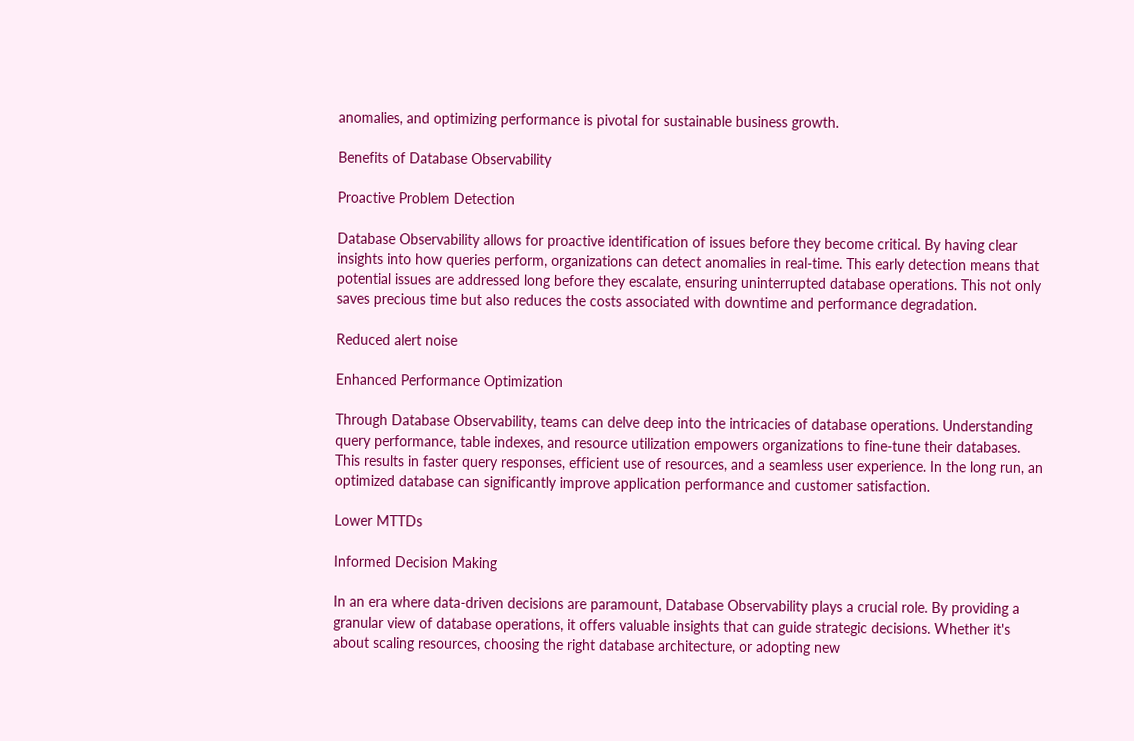anomalies, and optimizing performance is pivotal for sustainable business growth.

Benefits of Database Observability

Proactive Problem Detection

Database Observability allows for proactive identification of issues before they become critical. By having clear insights into how queries perform, organizations can detect anomalies in real-time. This early detection means that potential issues are addressed long before they escalate, ensuring uninterrupted database operations. This not only saves precious time but also reduces the costs associated with downtime and performance degradation.

Reduced alert noise

Enhanced Performance Optimization

Through Database Observability, teams can delve deep into the intricacies of database operations. Understanding query performance, table indexes, and resource utilization empowers organizations to fine-tune their databases. This results in faster query responses, efficient use of resources, and a seamless user experience. In the long run, an optimized database can significantly improve application performance and customer satisfaction.

Lower MTTDs

Informed Decision Making

In an era where data-driven decisions are paramount, Database Observability plays a crucial role. By providing a granular view of database operations, it offers valuable insights that can guide strategic decisions. Whether it's about scaling resources, choosing the right database architecture, or adopting new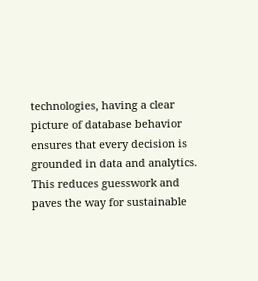technologies, having a clear picture of database behavior ensures that every decision is grounded in data and analytics. This reduces guesswork and paves the way for sustainable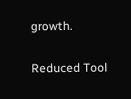growth.

Reduced Tool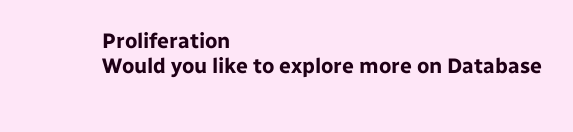Proliferation
Would you like to explore more on Database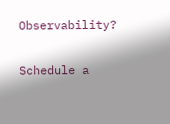Observability?

Schedule a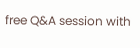free Q&A session with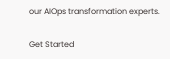our AIOps transformation experts.

Get Started